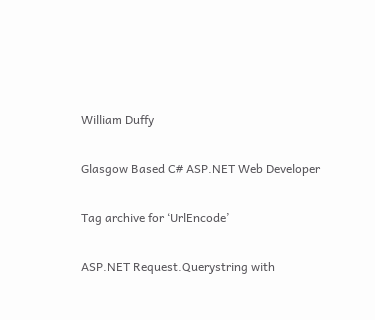William Duffy

Glasgow Based C# ASP.NET Web Developer

Tag archive for ‘UrlEncode’

ASP.NET Request.Querystring with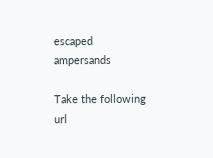escaped ampersands

Take the following url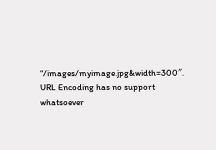“/images/myimage.jpg&width=300″. URL Encoding has no support whatsoever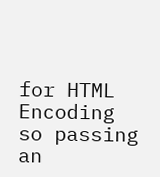for HTML Encoding so passing an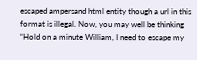escaped ampersand html entity though a url in this format is illegal. Now, you may well be thinking “Hold on a minute William, I need to escape my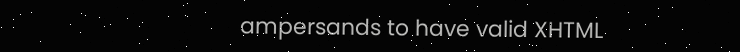ampersands to have valid XHTML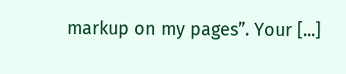markup on my pages”. Your [...]